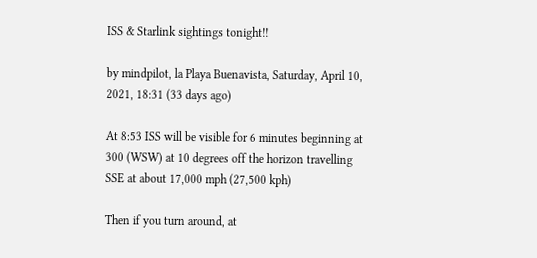ISS & Starlink sightings tonight!!

by mindpilot, la Playa Buenavista, Saturday, April 10, 2021, 18:31 (33 days ago)

At 8:53 ISS will be visible for 6 minutes beginning at 300 (WSW) at 10 degrees off the horizon travelling SSE at about 17,000 mph (27,500 kph)

Then if you turn around, at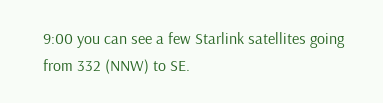9:00 you can see a few Starlink satellites going from 332 (NNW) to SE.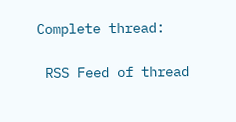Complete thread:

 RSS Feed of thread